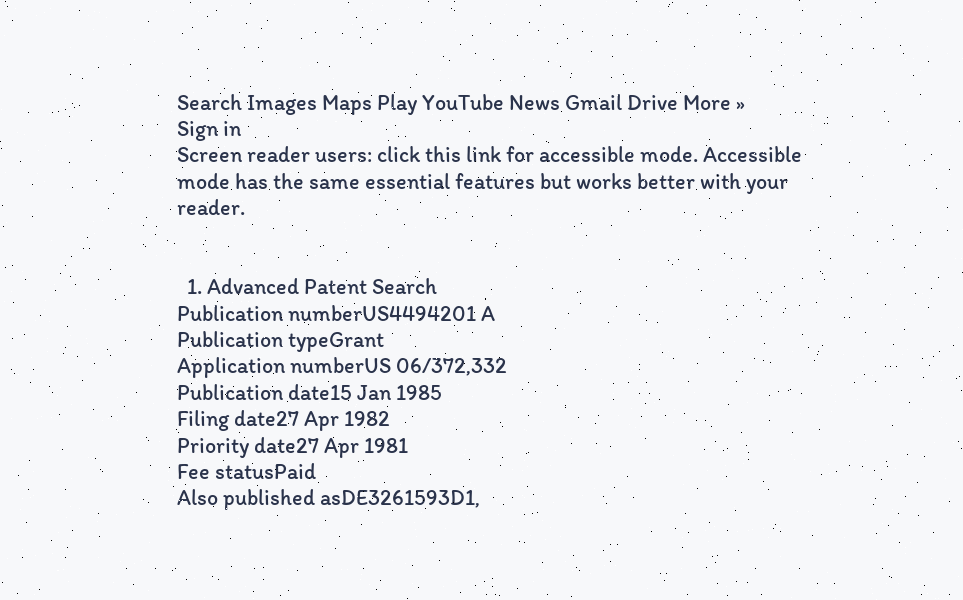Search Images Maps Play YouTube News Gmail Drive More »
Sign in
Screen reader users: click this link for accessible mode. Accessible mode has the same essential features but works better with your reader.


  1. Advanced Patent Search
Publication numberUS4494201 A
Publication typeGrant
Application numberUS 06/372,332
Publication date15 Jan 1985
Filing date27 Apr 1982
Priority date27 Apr 1981
Fee statusPaid
Also published asDE3261593D1,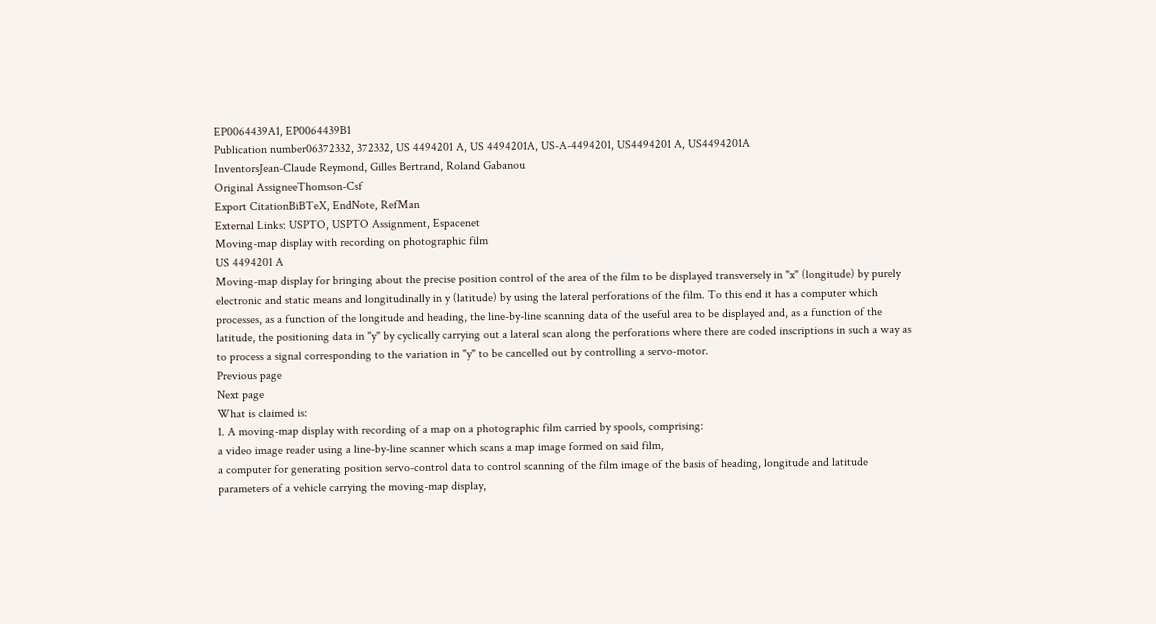EP0064439A1, EP0064439B1
Publication number06372332, 372332, US 4494201 A, US 4494201A, US-A-4494201, US4494201 A, US4494201A
InventorsJean-Claude Reymond, Gilles Bertrand, Roland Gabanou
Original AssigneeThomson-Csf
Export CitationBiBTeX, EndNote, RefMan
External Links: USPTO, USPTO Assignment, Espacenet
Moving-map display with recording on photographic film
US 4494201 A
Moving-map display for bringing about the precise position control of the area of the film to be displayed transversely in "x" (longitude) by purely electronic and static means and longitudinally in y (latitude) by using the lateral perforations of the film. To this end it has a computer which processes, as a function of the longitude and heading, the line-by-line scanning data of the useful area to be displayed and, as a function of the latitude, the positioning data in "y" by cyclically carrying out a lateral scan along the perforations where there are coded inscriptions in such a way as to process a signal corresponding to the variation in "y" to be cancelled out by controlling a servo-motor.
Previous page
Next page
What is claimed is:
1. A moving-map display with recording of a map on a photographic film carried by spools, comprising:
a video image reader using a line-by-line scanner which scans a map image formed on said film,
a computer for generating position servo-control data to control scanning of the film image of the basis of heading, longitude and latitude parameters of a vehicle carrying the moving-map display,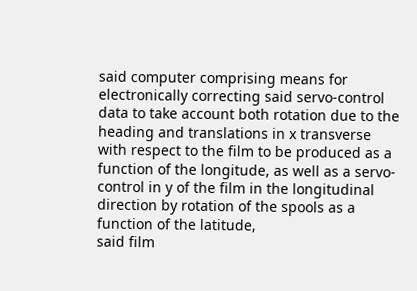said computer comprising means for electronically correcting said servo-control data to take account both rotation due to the heading and translations in x transverse with respect to the film to be produced as a function of the longitude, as well as a servo-control in y of the film in the longitudinal direction by rotation of the spools as a function of the latitude,
said film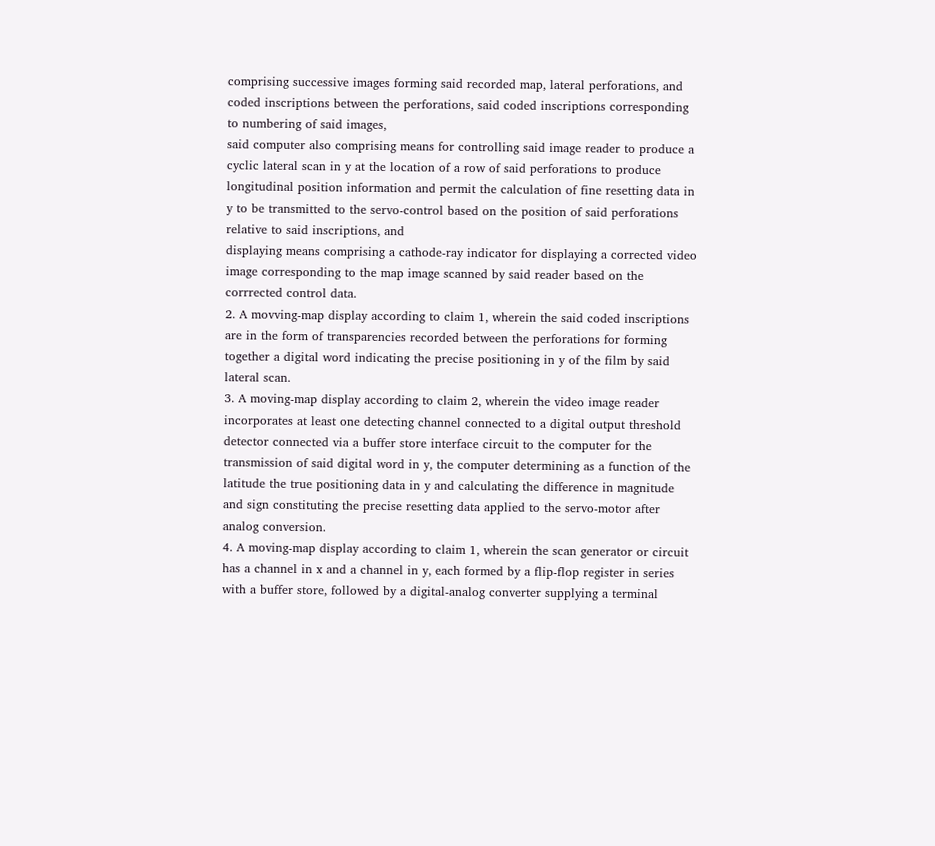comprising successive images forming said recorded map, lateral perforations, and coded inscriptions between the perforations, said coded inscriptions corresponding to numbering of said images,
said computer also comprising means for controlling said image reader to produce a cyclic lateral scan in y at the location of a row of said perforations to produce longitudinal position information and permit the calculation of fine resetting data in y to be transmitted to the servo-control based on the position of said perforations relative to said inscriptions, and
displaying means comprising a cathode-ray indicator for displaying a corrected video image corresponding to the map image scanned by said reader based on the corrrected control data.
2. A movving-map display according to claim 1, wherein the said coded inscriptions are in the form of transparencies recorded between the perforations for forming together a digital word indicating the precise positioning in y of the film by said lateral scan.
3. A moving-map display according to claim 2, wherein the video image reader incorporates at least one detecting channel connected to a digital output threshold detector connected via a buffer store interface circuit to the computer for the transmission of said digital word in y, the computer determining as a function of the latitude the true positioning data in y and calculating the difference in magnitude and sign constituting the precise resetting data applied to the servo-motor after analog conversion.
4. A moving-map display according to claim 1, wherein the scan generator or circuit has a channel in x and a channel in y, each formed by a flip-flop register in series with a buffer store, followed by a digital-analog converter supplying a terminal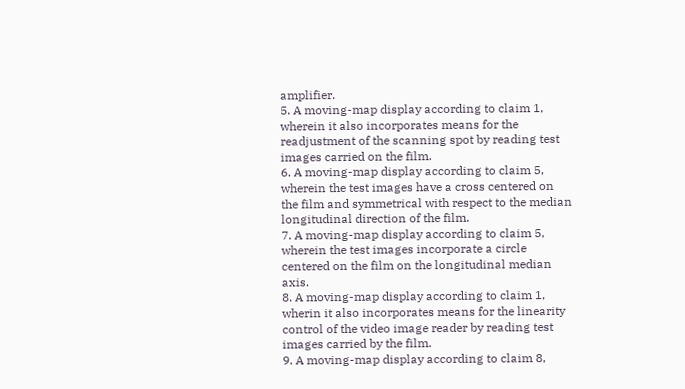amplifier.
5. A moving-map display according to claim 1, wherein it also incorporates means for the readjustment of the scanning spot by reading test images carried on the film.
6. A moving-map display according to claim 5, wherein the test images have a cross centered on the film and symmetrical with respect to the median longitudinal direction of the film.
7. A moving-map display according to claim 5, wherein the test images incorporate a circle centered on the film on the longitudinal median axis.
8. A moving-map display according to claim 1, wherin it also incorporates means for the linearity control of the video image reader by reading test images carried by the film.
9. A moving-map display according to claim 8,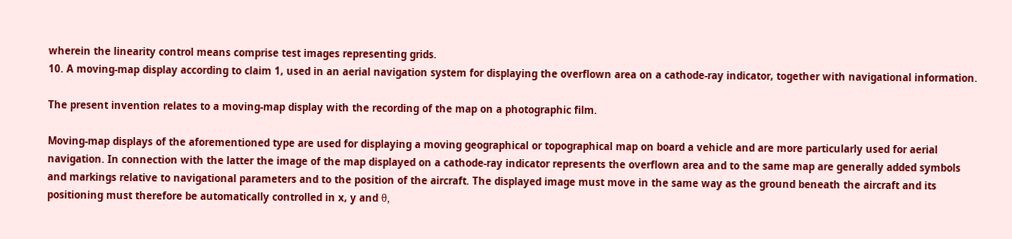wherein the linearity control means comprise test images representing grids.
10. A moving-map display according to claim 1, used in an aerial navigation system for displaying the overflown area on a cathode-ray indicator, together with navigational information.

The present invention relates to a moving-map display with the recording of the map on a photographic film.

Moving-map displays of the aforementioned type are used for displaying a moving geographical or topographical map on board a vehicle and are more particularly used for aerial navigation. In connection with the latter the image of the map displayed on a cathode-ray indicator represents the overflown area and to the same map are generally added symbols and markings relative to navigational parameters and to the position of the aircraft. The displayed image must move in the same way as the ground beneath the aircraft and its positioning must therefore be automatically controlled in x, y and θ,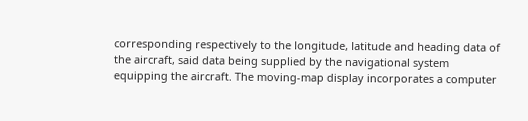corresponding respectively to the longitude, latitude and heading data of the aircraft, said data being supplied by the navigational system equipping the aircraft. The moving-map display incorporates a computer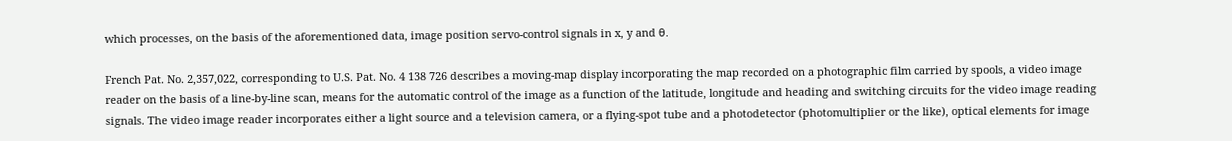which processes, on the basis of the aforementioned data, image position servo-control signals in x, y and θ.

French Pat. No. 2,357,022, corresponding to U.S. Pat. No. 4 138 726 describes a moving-map display incorporating the map recorded on a photographic film carried by spools, a video image reader on the basis of a line-by-line scan, means for the automatic control of the image as a function of the latitude, longitude and heading and switching circuits for the video image reading signals. The video image reader incorporates either a light source and a television camera, or a flying-spot tube and a photodetector (photomultiplier or the like), optical elements for image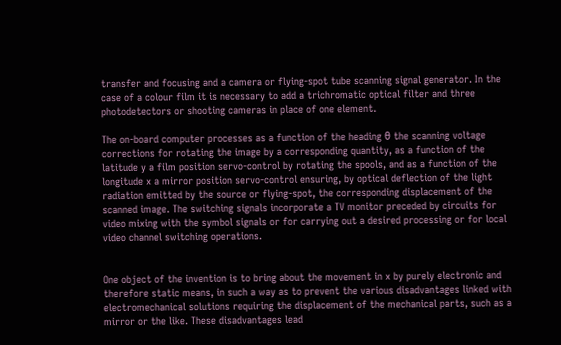transfer and focusing and a camera or flying-spot tube scanning signal generator. In the case of a colour film it is necessary to add a trichromatic optical filter and three photodetectors or shooting cameras in place of one element.

The on-board computer processes as a function of the heading θ the scanning voltage corrections for rotating the image by a corresponding quantity, as a function of the latitude y a film position servo-control by rotating the spools, and as a function of the longitude x a mirror position servo-control ensuring, by optical deflection of the light radiation emitted by the source or flying-spot, the corresponding displacement of the scanned image. The switching signals incorporate a TV monitor preceded by circuits for video mixing with the symbol signals or for carrying out a desired processing or for local video channel switching operations.


One object of the invention is to bring about the movement in x by purely electronic and therefore static means, in such a way as to prevent the various disadvantages linked with electromechanical solutions requiring the displacement of the mechanical parts, such as a mirror or the like. These disadvantages lead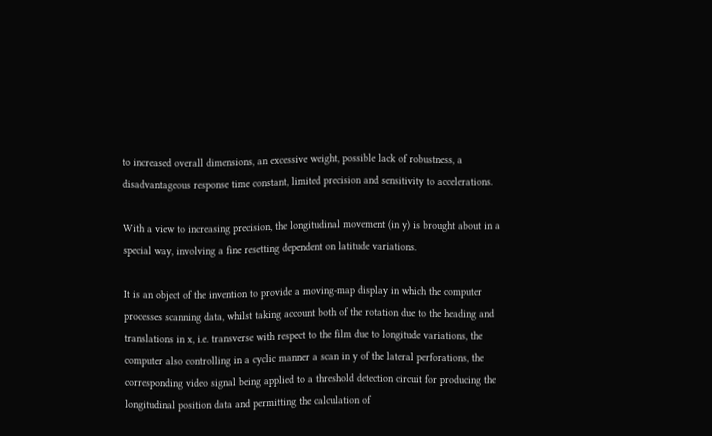to increased overall dimensions, an excessive weight, possible lack of robustness, a disadvantageous response time constant, limited precision and sensitivity to accelerations.

With a view to increasing precision, the longitudinal movement (in y) is brought about in a special way, involving a fine resetting dependent on latitude variations.

It is an object of the invention to provide a moving-map display in which the computer processes scanning data, whilst taking account both of the rotation due to the heading and translations in x, i.e. transverse with respect to the film due to longitude variations, the computer also controlling in a cyclic manner a scan in y of the lateral perforations, the corresponding video signal being applied to a threshold detection circuit for producing the longitudinal position data and permitting the calculation of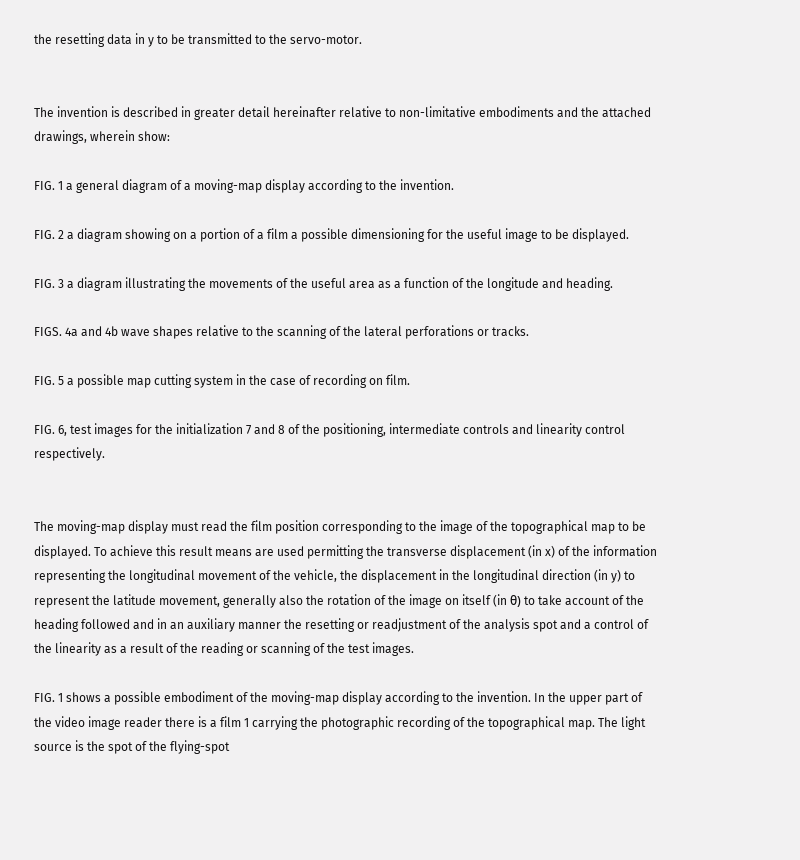the resetting data in y to be transmitted to the servo-motor.


The invention is described in greater detail hereinafter relative to non-limitative embodiments and the attached drawings, wherein show:

FIG. 1 a general diagram of a moving-map display according to the invention.

FIG. 2 a diagram showing on a portion of a film a possible dimensioning for the useful image to be displayed.

FIG. 3 a diagram illustrating the movements of the useful area as a function of the longitude and heading.

FIGS. 4a and 4b wave shapes relative to the scanning of the lateral perforations or tracks.

FIG. 5 a possible map cutting system in the case of recording on film.

FIG. 6, test images for the initialization 7 and 8 of the positioning, intermediate controls and linearity control respectively.


The moving-map display must read the film position corresponding to the image of the topographical map to be displayed. To achieve this result means are used permitting the transverse displacement (in x) of the information representing the longitudinal movement of the vehicle, the displacement in the longitudinal direction (in y) to represent the latitude movement, generally also the rotation of the image on itself (in θ) to take account of the heading followed and in an auxiliary manner the resetting or readjustment of the analysis spot and a control of the linearity as a result of the reading or scanning of the test images.

FIG. 1 shows a possible embodiment of the moving-map display according to the invention. In the upper part of the video image reader there is a film 1 carrying the photographic recording of the topographical map. The light source is the spot of the flying-spot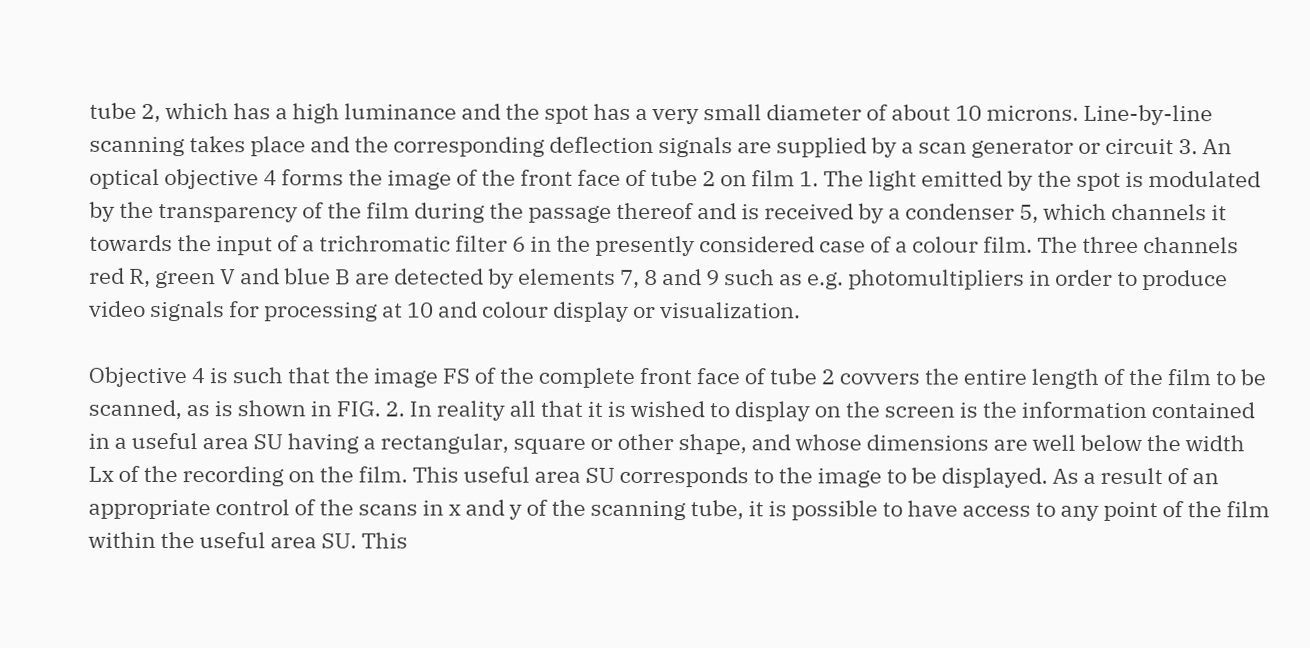tube 2, which has a high luminance and the spot has a very small diameter of about 10 microns. Line-by-line scanning takes place and the corresponding deflection signals are supplied by a scan generator or circuit 3. An optical objective 4 forms the image of the front face of tube 2 on film 1. The light emitted by the spot is modulated by the transparency of the film during the passage thereof and is received by a condenser 5, which channels it towards the input of a trichromatic filter 6 in the presently considered case of a colour film. The three channels red R, green V and blue B are detected by elements 7, 8 and 9 such as e.g. photomultipliers in order to produce video signals for processing at 10 and colour display or visualization.

Objective 4 is such that the image FS of the complete front face of tube 2 covvers the entire length of the film to be scanned, as is shown in FIG. 2. In reality all that it is wished to display on the screen is the information contained in a useful area SU having a rectangular, square or other shape, and whose dimensions are well below the width Lx of the recording on the film. This useful area SU corresponds to the image to be displayed. As a result of an appropriate control of the scans in x and y of the scanning tube, it is possible to have access to any point of the film within the useful area SU. This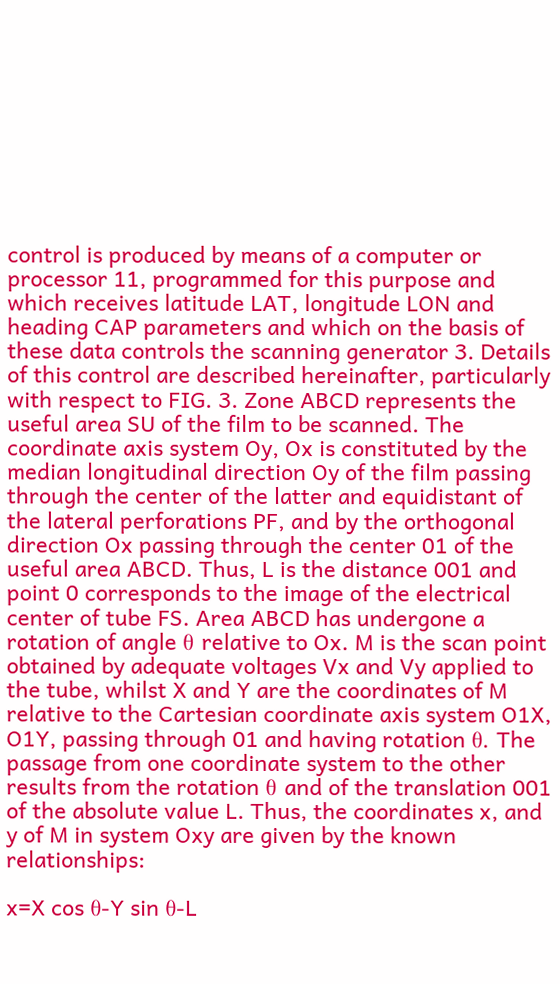control is produced by means of a computer or processor 11, programmed for this purpose and which receives latitude LAT, longitude LON and heading CAP parameters and which on the basis of these data controls the scanning generator 3. Details of this control are described hereinafter, particularly with respect to FIG. 3. Zone ABCD represents the useful area SU of the film to be scanned. The coordinate axis system Oy, Ox is constituted by the median longitudinal direction Oy of the film passing through the center of the latter and equidistant of the lateral perforations PF, and by the orthogonal direction Ox passing through the center 01 of the useful area ABCD. Thus, L is the distance 001 and point 0 corresponds to the image of the electrical center of tube FS. Area ABCD has undergone a rotation of angle θ relative to Ox. M is the scan point obtained by adequate voltages Vx and Vy applied to the tube, whilst X and Y are the coordinates of M relative to the Cartesian coordinate axis system O1X, O1Y, passing through 01 and having rotation θ. The passage from one coordinate system to the other results from the rotation θ and of the translation 001 of the absolute value L. Thus, the coordinates x, and y of M in system Oxy are given by the known relationships:

x=X cos θ-Y sin θ-L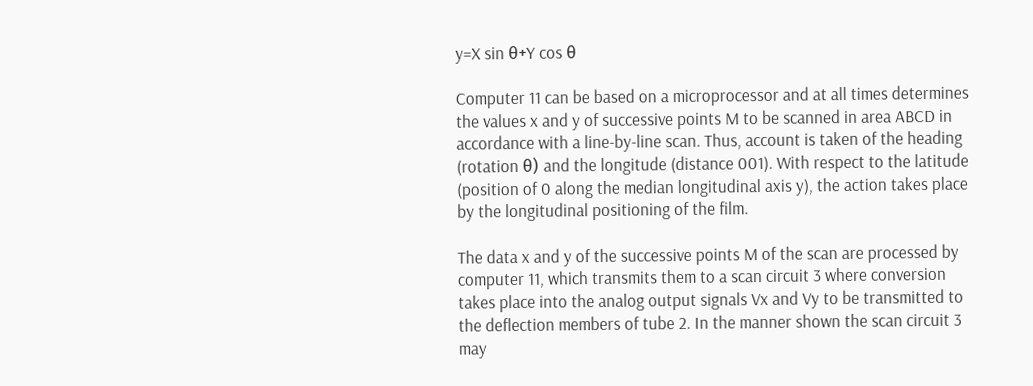y=X sin θ+Y cos θ

Computer 11 can be based on a microprocessor and at all times determines the values x and y of successive points M to be scanned in area ABCD in accordance with a line-by-line scan. Thus, account is taken of the heading (rotation θ) and the longitude (distance 001). With respect to the latitude (position of 0 along the median longitudinal axis y), the action takes place by the longitudinal positioning of the film.

The data x and y of the successive points M of the scan are processed by computer 11, which transmits them to a scan circuit 3 where conversion takes place into the analog output signals Vx and Vy to be transmitted to the deflection members of tube 2. In the manner shown the scan circuit 3 may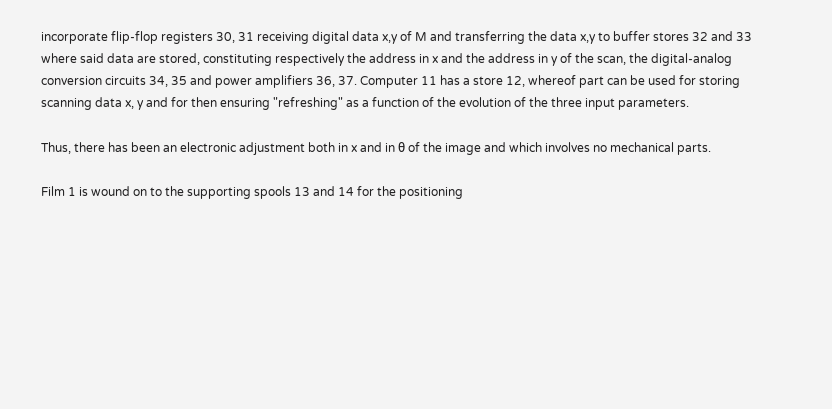incorporate flip-flop registers 30, 31 receiving digital data x,y of M and transferring the data x,y to buffer stores 32 and 33 where said data are stored, constituting respectively the address in x and the address in y of the scan, the digital-analog conversion circuits 34, 35 and power amplifiers 36, 37. Computer 11 has a store 12, whereof part can be used for storing scanning data x, y and for then ensuring "refreshing" as a function of the evolution of the three input parameters.

Thus, there has been an electronic adjustment both in x and in θ of the image and which involves no mechanical parts.

Film 1 is wound on to the supporting spools 13 and 14 for the positioning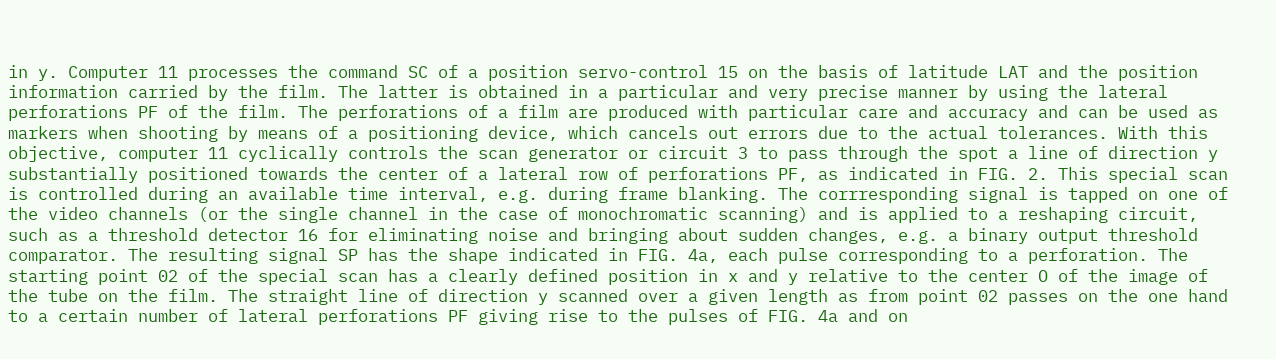in y. Computer 11 processes the command SC of a position servo-control 15 on the basis of latitude LAT and the position information carried by the film. The latter is obtained in a particular and very precise manner by using the lateral perforations PF of the film. The perforations of a film are produced with particular care and accuracy and can be used as markers when shooting by means of a positioning device, which cancels out errors due to the actual tolerances. With this objective, computer 11 cyclically controls the scan generator or circuit 3 to pass through the spot a line of direction y substantially positioned towards the center of a lateral row of perforations PF, as indicated in FIG. 2. This special scan is controlled during an available time interval, e.g. during frame blanking. The corrresponding signal is tapped on one of the video channels (or the single channel in the case of monochromatic scanning) and is applied to a reshaping circuit, such as a threshold detector 16 for eliminating noise and bringing about sudden changes, e.g. a binary output threshold comparator. The resulting signal SP has the shape indicated in FIG. 4a, each pulse corresponding to a perforation. The starting point 02 of the special scan has a clearly defined position in x and y relative to the center O of the image of the tube on the film. The straight line of direction y scanned over a given length as from point 02 passes on the one hand to a certain number of lateral perforations PF giving rise to the pulses of FIG. 4a and on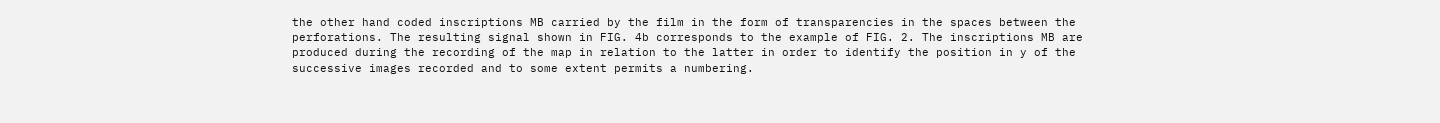the other hand coded inscriptions MB carried by the film in the form of transparencies in the spaces between the perforations. The resulting signal shown in FIG. 4b corresponds to the example of FIG. 2. The inscriptions MB are produced during the recording of the map in relation to the latter in order to identify the position in y of the successive images recorded and to some extent permits a numbering.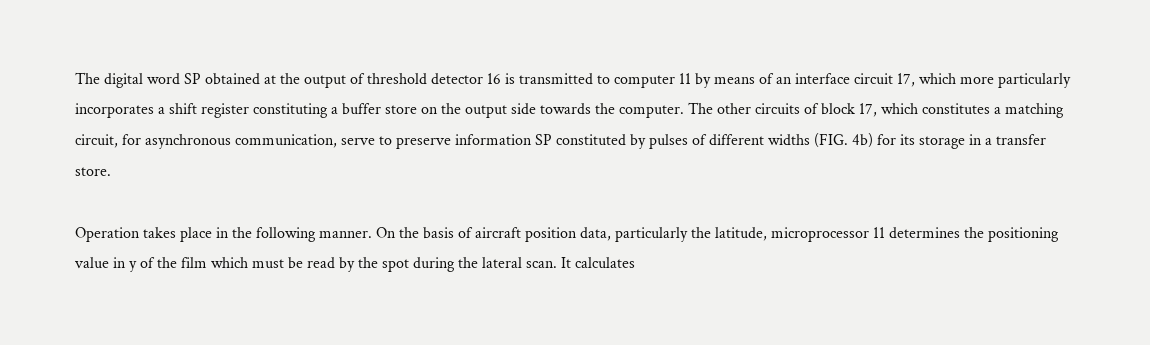The digital word SP obtained at the output of threshold detector 16 is transmitted to computer 11 by means of an interface circuit 17, which more particularly incorporates a shift register constituting a buffer store on the output side towards the computer. The other circuits of block 17, which constitutes a matching circuit, for asynchronous communication, serve to preserve information SP constituted by pulses of different widths (FIG. 4b) for its storage in a transfer store.

Operation takes place in the following manner. On the basis of aircraft position data, particularly the latitude, microprocessor 11 determines the positioning value in y of the film which must be read by the spot during the lateral scan. It calculates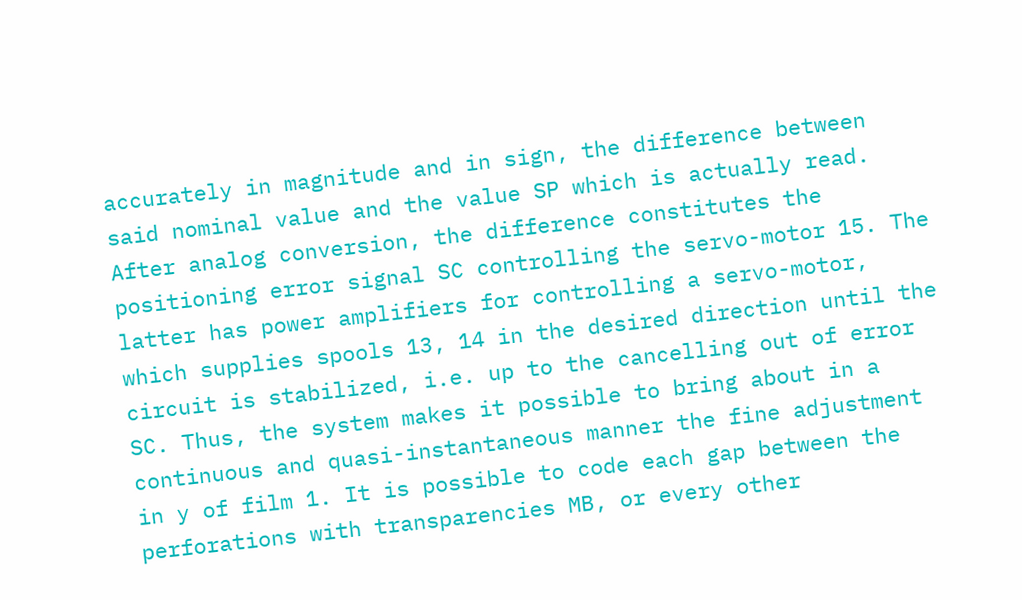accurately in magnitude and in sign, the difference between said nominal value and the value SP which is actually read. After analog conversion, the difference constitutes the positioning error signal SC controlling the servo-motor 15. The latter has power amplifiers for controlling a servo-motor, which supplies spools 13, 14 in the desired direction until the circuit is stabilized, i.e. up to the cancelling out of error SC. Thus, the system makes it possible to bring about in a continuous and quasi-instantaneous manner the fine adjustment in y of film 1. It is possible to code each gap between the perforations with transparencies MB, or every other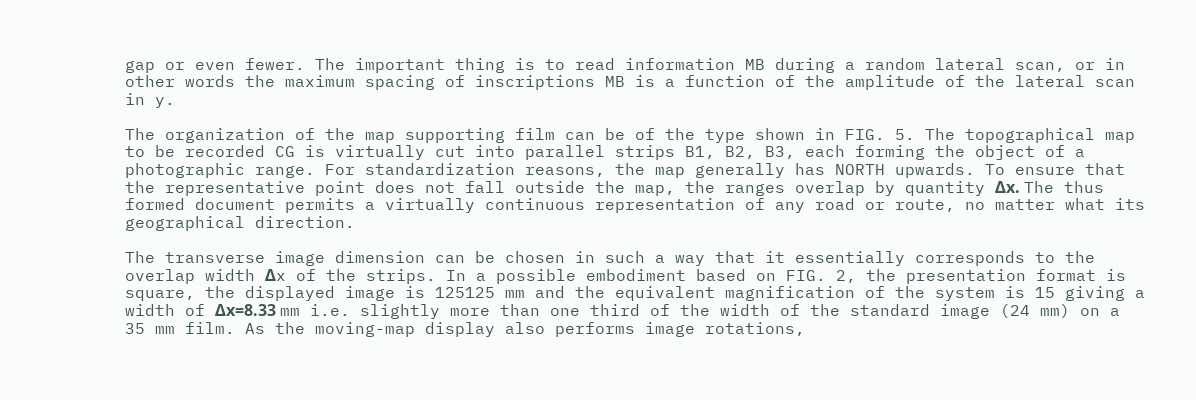gap or even fewer. The important thing is to read information MB during a random lateral scan, or in other words the maximum spacing of inscriptions MB is a function of the amplitude of the lateral scan in y.

The organization of the map supporting film can be of the type shown in FIG. 5. The topographical map to be recorded CG is virtually cut into parallel strips B1, B2, B3, each forming the object of a photographic range. For standardization reasons, the map generally has NORTH upwards. To ensure that the representative point does not fall outside the map, the ranges overlap by quantity Δx. The thus formed document permits a virtually continuous representation of any road or route, no matter what its geographical direction.

The transverse image dimension can be chosen in such a way that it essentially corresponds to the overlap width Δx of the strips. In a possible embodiment based on FIG. 2, the presentation format is square, the displayed image is 125125 mm and the equivalent magnification of the system is 15 giving a width of Δx=8.33 mm i.e. slightly more than one third of the width of the standard image (24 mm) on a 35 mm film. As the moving-map display also performs image rotations,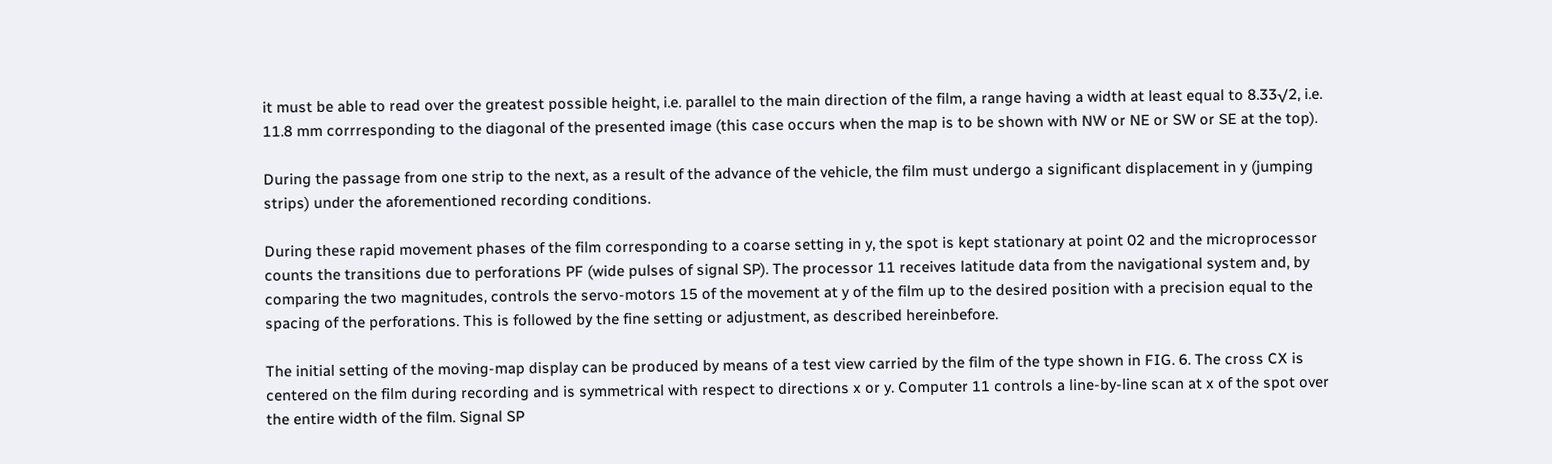it must be able to read over the greatest possible height, i.e. parallel to the main direction of the film, a range having a width at least equal to 8.33√2, i.e. 11.8 mm corrresponding to the diagonal of the presented image (this case occurs when the map is to be shown with NW or NE or SW or SE at the top).

During the passage from one strip to the next, as a result of the advance of the vehicle, the film must undergo a significant displacement in y (jumping strips) under the aforementioned recording conditions.

During these rapid movement phases of the film corresponding to a coarse setting in y, the spot is kept stationary at point 02 and the microprocessor counts the transitions due to perforations PF (wide pulses of signal SP). The processor 11 receives latitude data from the navigational system and, by comparing the two magnitudes, controls the servo-motors 15 of the movement at y of the film up to the desired position with a precision equal to the spacing of the perforations. This is followed by the fine setting or adjustment, as described hereinbefore.

The initial setting of the moving-map display can be produced by means of a test view carried by the film of the type shown in FIG. 6. The cross CX is centered on the film during recording and is symmetrical with respect to directions x or y. Computer 11 controls a line-by-line scan at x of the spot over the entire width of the film. Signal SP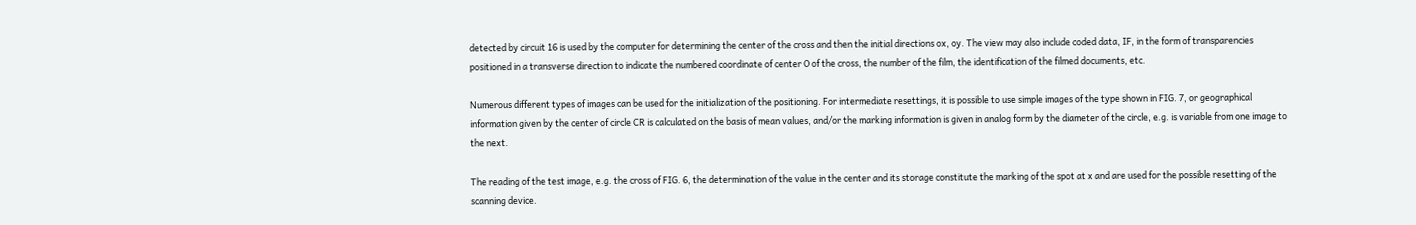detected by circuit 16 is used by the computer for determining the center of the cross and then the initial directions ox, oy. The view may also include coded data, IF, in the form of transparencies positioned in a transverse direction to indicate the numbered coordinate of center O of the cross, the number of the film, the identification of the filmed documents, etc.

Numerous different types of images can be used for the initialization of the positioning. For intermediate resettings, it is possible to use simple images of the type shown in FIG. 7, or geographical information given by the center of circle CR is calculated on the basis of mean values, and/or the marking information is given in analog form by the diameter of the circle, e.g. is variable from one image to the next.

The reading of the test image, e.g. the cross of FIG. 6, the determination of the value in the center and its storage constitute the marking of the spot at x and are used for the possible resetting of the scanning device.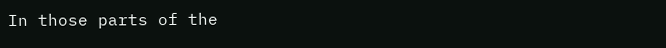In those parts of the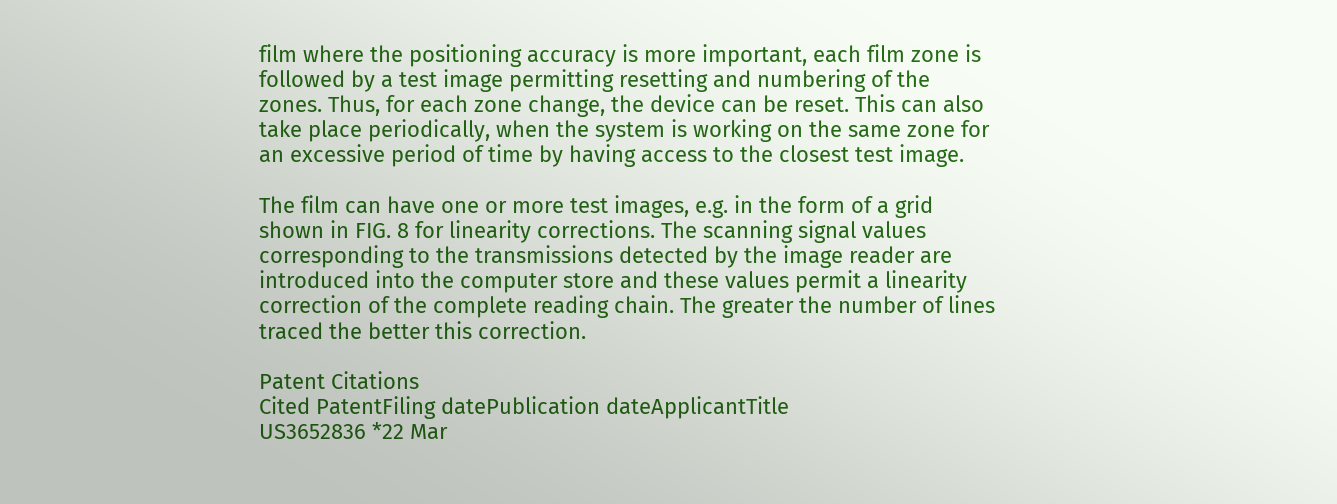film where the positioning accuracy is more important, each film zone is followed by a test image permitting resetting and numbering of the zones. Thus, for each zone change, the device can be reset. This can also take place periodically, when the system is working on the same zone for an excessive period of time by having access to the closest test image.

The film can have one or more test images, e.g. in the form of a grid shown in FIG. 8 for linearity corrections. The scanning signal values corresponding to the transmissions detected by the image reader are introduced into the computer store and these values permit a linearity correction of the complete reading chain. The greater the number of lines traced the better this correction.

Patent Citations
Cited PatentFiling datePublication dateApplicantTitle
US3652836 *22 Mar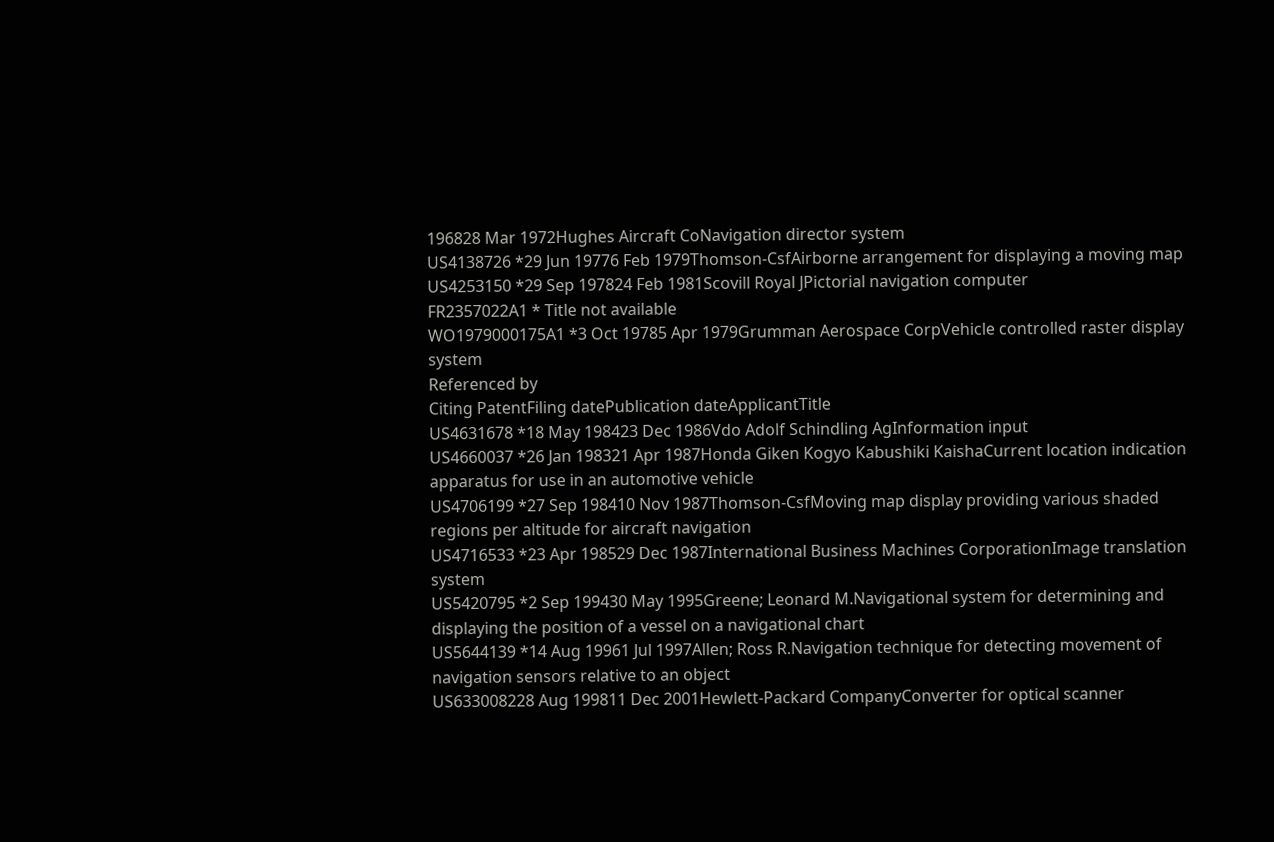196828 Mar 1972Hughes Aircraft CoNavigation director system
US4138726 *29 Jun 19776 Feb 1979Thomson-CsfAirborne arrangement for displaying a moving map
US4253150 *29 Sep 197824 Feb 1981Scovill Royal JPictorial navigation computer
FR2357022A1 * Title not available
WO1979000175A1 *3 Oct 19785 Apr 1979Grumman Aerospace CorpVehicle controlled raster display system
Referenced by
Citing PatentFiling datePublication dateApplicantTitle
US4631678 *18 May 198423 Dec 1986Vdo Adolf Schindling AgInformation input
US4660037 *26 Jan 198321 Apr 1987Honda Giken Kogyo Kabushiki KaishaCurrent location indication apparatus for use in an automotive vehicle
US4706199 *27 Sep 198410 Nov 1987Thomson-CsfMoving map display providing various shaded regions per altitude for aircraft navigation
US4716533 *23 Apr 198529 Dec 1987International Business Machines CorporationImage translation system
US5420795 *2 Sep 199430 May 1995Greene; Leonard M.Navigational system for determining and displaying the position of a vessel on a navigational chart
US5644139 *14 Aug 19961 Jul 1997Allen; Ross R.Navigation technique for detecting movement of navigation sensors relative to an object
US633008228 Aug 199811 Dec 2001Hewlett-Packard CompanyConverter for optical scanner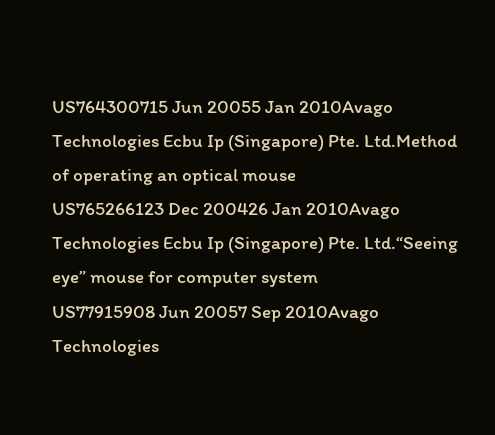US764300715 Jun 20055 Jan 2010Avago Technologies Ecbu Ip (Singapore) Pte. Ltd.Method of operating an optical mouse
US765266123 Dec 200426 Jan 2010Avago Technologies Ecbu Ip (Singapore) Pte. Ltd.“Seeing eye” mouse for computer system
US77915908 Jun 20057 Sep 2010Avago Technologies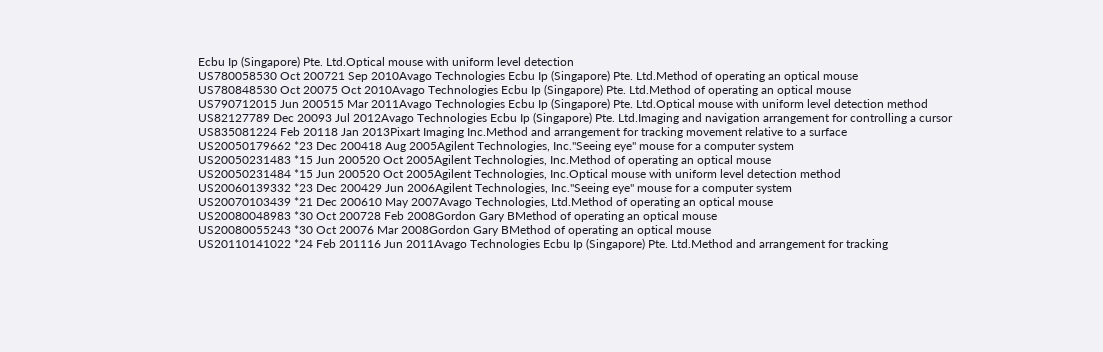Ecbu Ip (Singapore) Pte. Ltd.Optical mouse with uniform level detection
US780058530 Oct 200721 Sep 2010Avago Technologies Ecbu Ip (Singapore) Pte. Ltd.Method of operating an optical mouse
US780848530 Oct 20075 Oct 2010Avago Technologies Ecbu Ip (Singapore) Pte. Ltd.Method of operating an optical mouse
US790712015 Jun 200515 Mar 2011Avago Technologies Ecbu Ip (Singapore) Pte. Ltd.Optical mouse with uniform level detection method
US82127789 Dec 20093 Jul 2012Avago Technologies Ecbu Ip (Singapore) Pte. Ltd.Imaging and navigation arrangement for controlling a cursor
US835081224 Feb 20118 Jan 2013Pixart Imaging Inc.Method and arrangement for tracking movement relative to a surface
US20050179662 *23 Dec 200418 Aug 2005Agilent Technologies, Inc."Seeing eye" mouse for a computer system
US20050231483 *15 Jun 200520 Oct 2005Agilent Technologies, Inc.Method of operating an optical mouse
US20050231484 *15 Jun 200520 Oct 2005Agilent Technologies, Inc.Optical mouse with uniform level detection method
US20060139332 *23 Dec 200429 Jun 2006Agilent Technologies, Inc."Seeing eye" mouse for a computer system
US20070103439 *21 Dec 200610 May 2007Avago Technologies, Ltd.Method of operating an optical mouse
US20080048983 *30 Oct 200728 Feb 2008Gordon Gary BMethod of operating an optical mouse
US20080055243 *30 Oct 20076 Mar 2008Gordon Gary BMethod of operating an optical mouse
US20110141022 *24 Feb 201116 Jun 2011Avago Technologies Ecbu Ip (Singapore) Pte. Ltd.Method and arrangement for tracking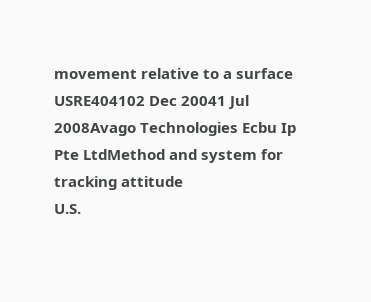movement relative to a surface
USRE404102 Dec 20041 Jul 2008Avago Technologies Ecbu Ip Pte LtdMethod and system for tracking attitude
U.S.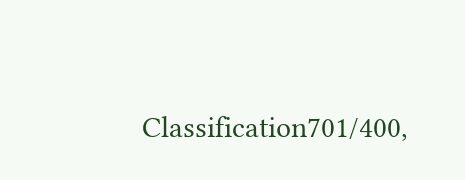Classification701/400,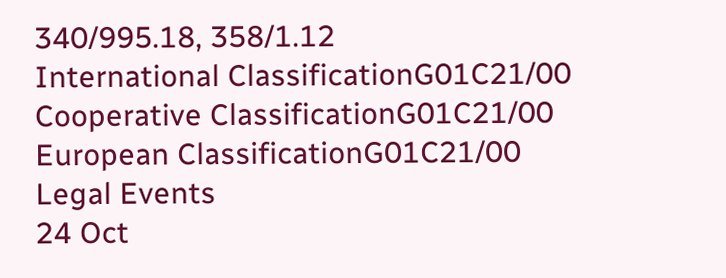340/995.18, 358/1.12
International ClassificationG01C21/00
Cooperative ClassificationG01C21/00
European ClassificationG01C21/00
Legal Events
24 Oct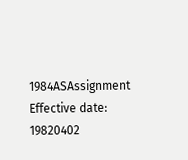1984ASAssignment
Effective date: 19820402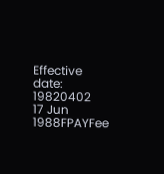Effective date: 19820402
17 Jun 1988FPAYFee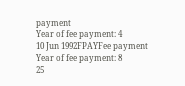payment
Year of fee payment: 4
10 Jun 1992FPAYFee payment
Year of fee payment: 8
25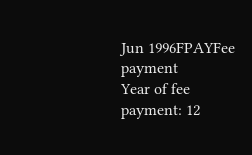Jun 1996FPAYFee payment
Year of fee payment: 12